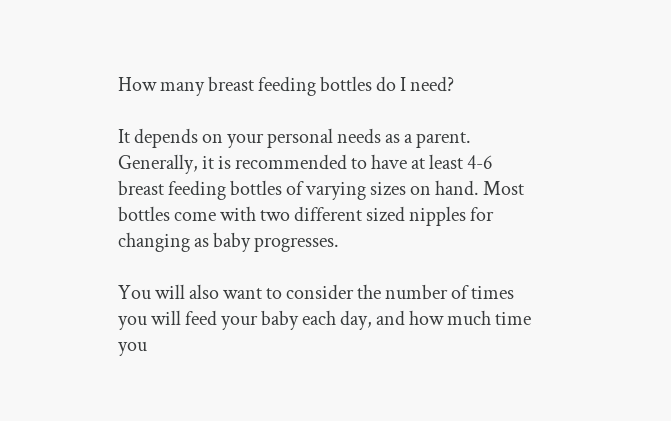How many breast feeding bottles do I need?

It depends on your personal needs as a parent. Generally, it is recommended to have at least 4-6 breast feeding bottles of varying sizes on hand. Most bottles come with two different sized nipples for changing as baby progresses.

You will also want to consider the number of times you will feed your baby each day, and how much time you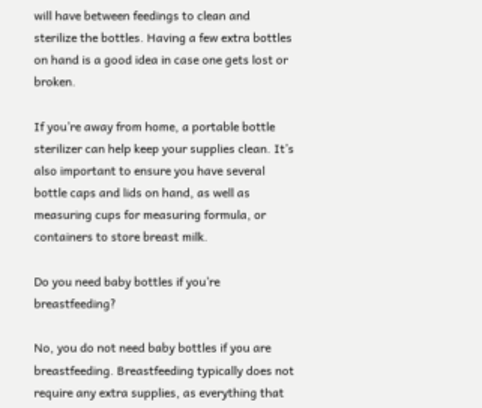will have between feedings to clean and sterilize the bottles. Having a few extra bottles on hand is a good idea in case one gets lost or broken.

If you’re away from home, a portable bottle sterilizer can help keep your supplies clean. It’s also important to ensure you have several bottle caps and lids on hand, as well as measuring cups for measuring formula, or containers to store breast milk.

Do you need baby bottles if you’re breastfeeding?

No, you do not need baby bottles if you are breastfeeding. Breastfeeding typically does not require any extra supplies, as everything that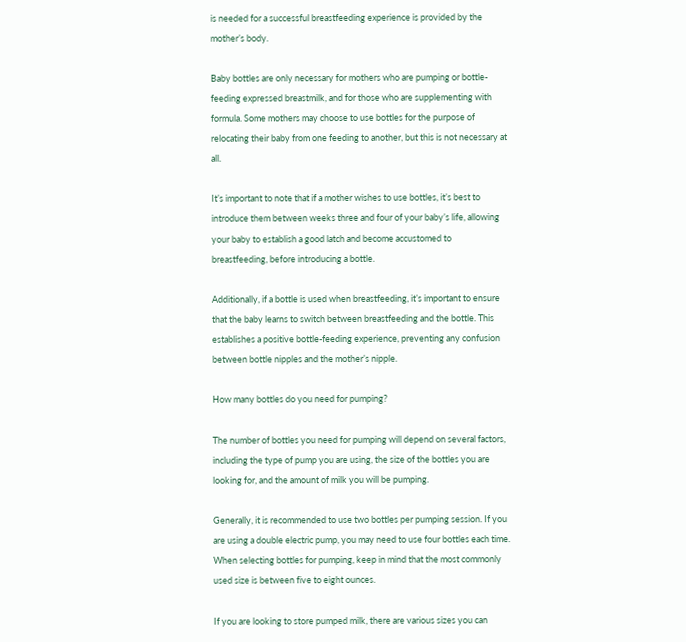is needed for a successful breastfeeding experience is provided by the mother’s body.

Baby bottles are only necessary for mothers who are pumping or bottle-feeding expressed breastmilk, and for those who are supplementing with formula. Some mothers may choose to use bottles for the purpose of relocating their baby from one feeding to another, but this is not necessary at all.

It’s important to note that if a mother wishes to use bottles, it’s best to introduce them between weeks three and four of your baby’s life, allowing your baby to establish a good latch and become accustomed to breastfeeding, before introducing a bottle.

Additionally, if a bottle is used when breastfeeding, it’s important to ensure that the baby learns to switch between breastfeeding and the bottle. This establishes a positive bottle-feeding experience, preventing any confusion between bottle nipples and the mother’s nipple.

How many bottles do you need for pumping?

The number of bottles you need for pumping will depend on several factors, including the type of pump you are using, the size of the bottles you are looking for, and the amount of milk you will be pumping.

Generally, it is recommended to use two bottles per pumping session. If you are using a double electric pump, you may need to use four bottles each time. When selecting bottles for pumping, keep in mind that the most commonly used size is between five to eight ounces.

If you are looking to store pumped milk, there are various sizes you can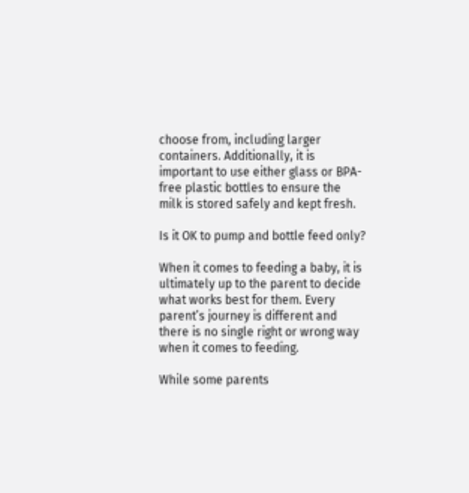choose from, including larger containers. Additionally, it is important to use either glass or BPA-free plastic bottles to ensure the milk is stored safely and kept fresh.

Is it OK to pump and bottle feed only?

When it comes to feeding a baby, it is ultimately up to the parent to decide what works best for them. Every parent’s journey is different and there is no single right or wrong way when it comes to feeding.

While some parents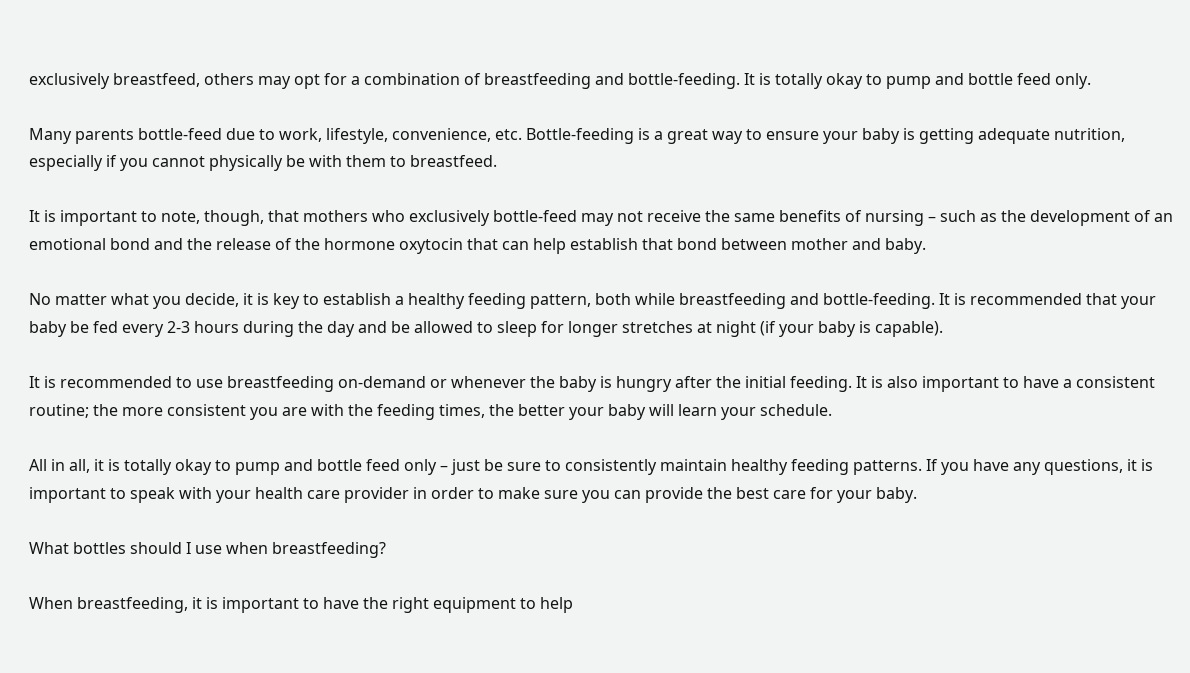exclusively breastfeed, others may opt for a combination of breastfeeding and bottle-feeding. It is totally okay to pump and bottle feed only.

Many parents bottle-feed due to work, lifestyle, convenience, etc. Bottle-feeding is a great way to ensure your baby is getting adequate nutrition, especially if you cannot physically be with them to breastfeed.

It is important to note, though, that mothers who exclusively bottle-feed may not receive the same benefits of nursing – such as the development of an emotional bond and the release of the hormone oxytocin that can help establish that bond between mother and baby.

No matter what you decide, it is key to establish a healthy feeding pattern, both while breastfeeding and bottle-feeding. It is recommended that your baby be fed every 2-3 hours during the day and be allowed to sleep for longer stretches at night (if your baby is capable).

It is recommended to use breastfeeding on-demand or whenever the baby is hungry after the initial feeding. It is also important to have a consistent routine; the more consistent you are with the feeding times, the better your baby will learn your schedule.

All in all, it is totally okay to pump and bottle feed only – just be sure to consistently maintain healthy feeding patterns. If you have any questions, it is important to speak with your health care provider in order to make sure you can provide the best care for your baby.

What bottles should I use when breastfeeding?

When breastfeeding, it is important to have the right equipment to help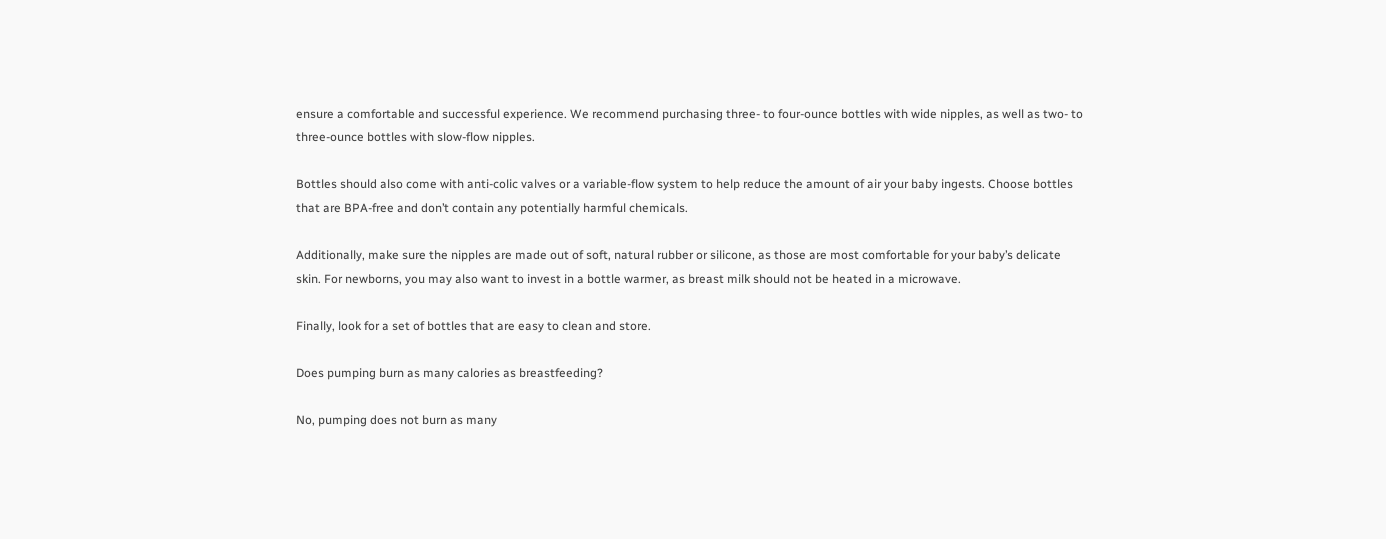ensure a comfortable and successful experience. We recommend purchasing three- to four-ounce bottles with wide nipples, as well as two- to three-ounce bottles with slow-flow nipples.

Bottles should also come with anti-colic valves or a variable-flow system to help reduce the amount of air your baby ingests. Choose bottles that are BPA-free and don’t contain any potentially harmful chemicals.

Additionally, make sure the nipples are made out of soft, natural rubber or silicone, as those are most comfortable for your baby’s delicate skin. For newborns, you may also want to invest in a bottle warmer, as breast milk should not be heated in a microwave.

Finally, look for a set of bottles that are easy to clean and store.

Does pumping burn as many calories as breastfeeding?

No, pumping does not burn as many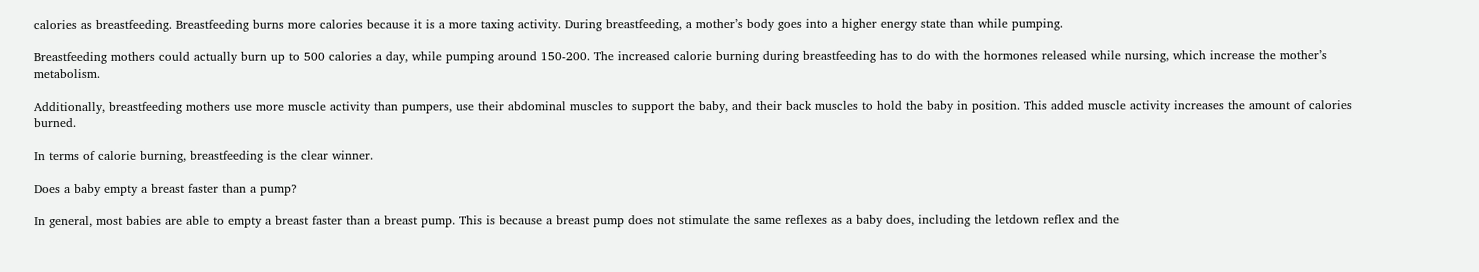calories as breastfeeding. Breastfeeding burns more calories because it is a more taxing activity. During breastfeeding, a mother’s body goes into a higher energy state than while pumping.

Breastfeeding mothers could actually burn up to 500 calories a day, while pumping around 150-200. The increased calorie burning during breastfeeding has to do with the hormones released while nursing, which increase the mother’s metabolism.

Additionally, breastfeeding mothers use more muscle activity than pumpers, use their abdominal muscles to support the baby, and their back muscles to hold the baby in position. This added muscle activity increases the amount of calories burned.

In terms of calorie burning, breastfeeding is the clear winner.

Does a baby empty a breast faster than a pump?

In general, most babies are able to empty a breast faster than a breast pump. This is because a breast pump does not stimulate the same reflexes as a baby does, including the letdown reflex and the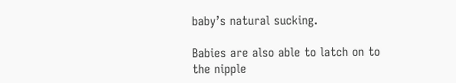baby’s natural sucking.

Babies are also able to latch on to the nipple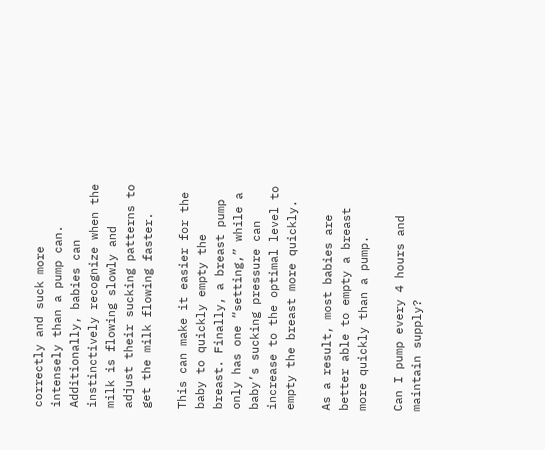correctly and suck more intensely than a pump can. Additionally, babies can instinctively recognize when the milk is flowing slowly and adjust their sucking patterns to get the milk flowing faster.

This can make it easier for the baby to quickly empty the breast. Finally, a breast pump only has one “setting,” while a baby’s sucking pressure can increase to the optimal level to empty the breast more quickly.

As a result, most babies are better able to empty a breast more quickly than a pump.

Can I pump every 4 hours and maintain supply?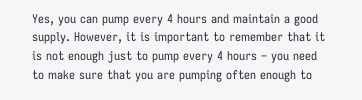Yes, you can pump every 4 hours and maintain a good supply. However, it is important to remember that it is not enough just to pump every 4 hours – you need to make sure that you are pumping often enough to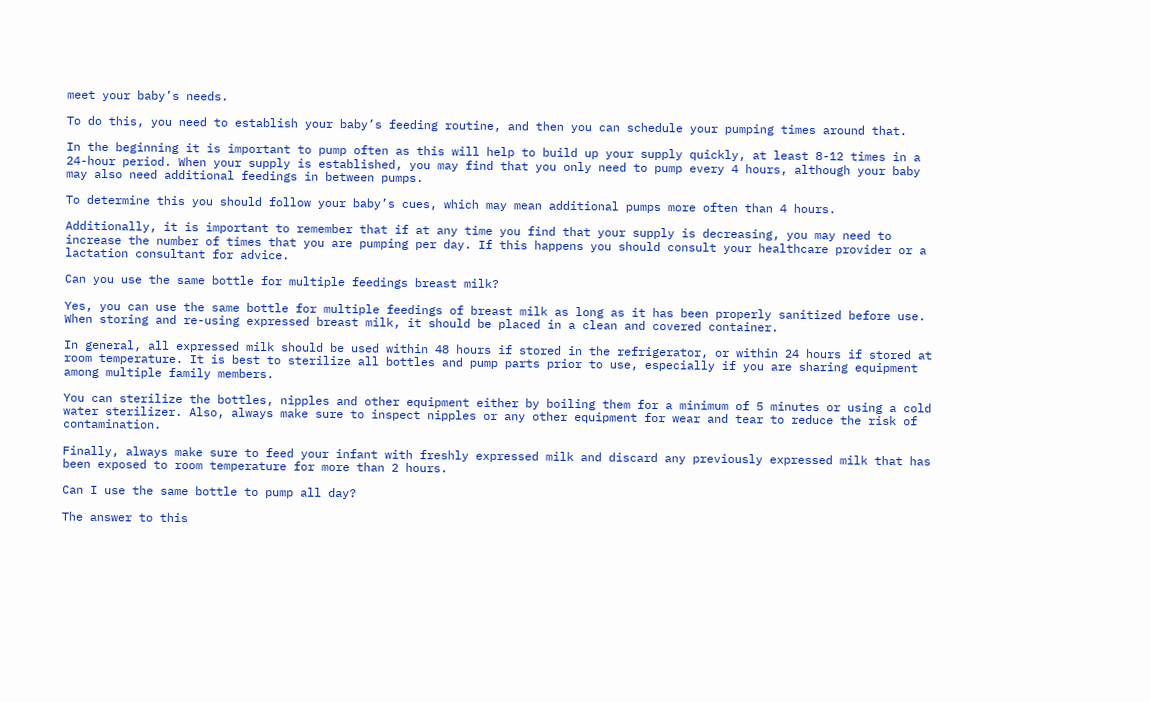meet your baby’s needs.

To do this, you need to establish your baby’s feeding routine, and then you can schedule your pumping times around that.

In the beginning it is important to pump often as this will help to build up your supply quickly, at least 8-12 times in a 24-hour period. When your supply is established, you may find that you only need to pump every 4 hours, although your baby may also need additional feedings in between pumps.

To determine this you should follow your baby’s cues, which may mean additional pumps more often than 4 hours.

Additionally, it is important to remember that if at any time you find that your supply is decreasing, you may need to increase the number of times that you are pumping per day. If this happens you should consult your healthcare provider or a lactation consultant for advice.

Can you use the same bottle for multiple feedings breast milk?

Yes, you can use the same bottle for multiple feedings of breast milk as long as it has been properly sanitized before use. When storing and re-using expressed breast milk, it should be placed in a clean and covered container.

In general, all expressed milk should be used within 48 hours if stored in the refrigerator, or within 24 hours if stored at room temperature. It is best to sterilize all bottles and pump parts prior to use, especially if you are sharing equipment among multiple family members.

You can sterilize the bottles, nipples and other equipment either by boiling them for a minimum of 5 minutes or using a cold water sterilizer. Also, always make sure to inspect nipples or any other equipment for wear and tear to reduce the risk of contamination.

Finally, always make sure to feed your infant with freshly expressed milk and discard any previously expressed milk that has been exposed to room temperature for more than 2 hours.

Can I use the same bottle to pump all day?

The answer to this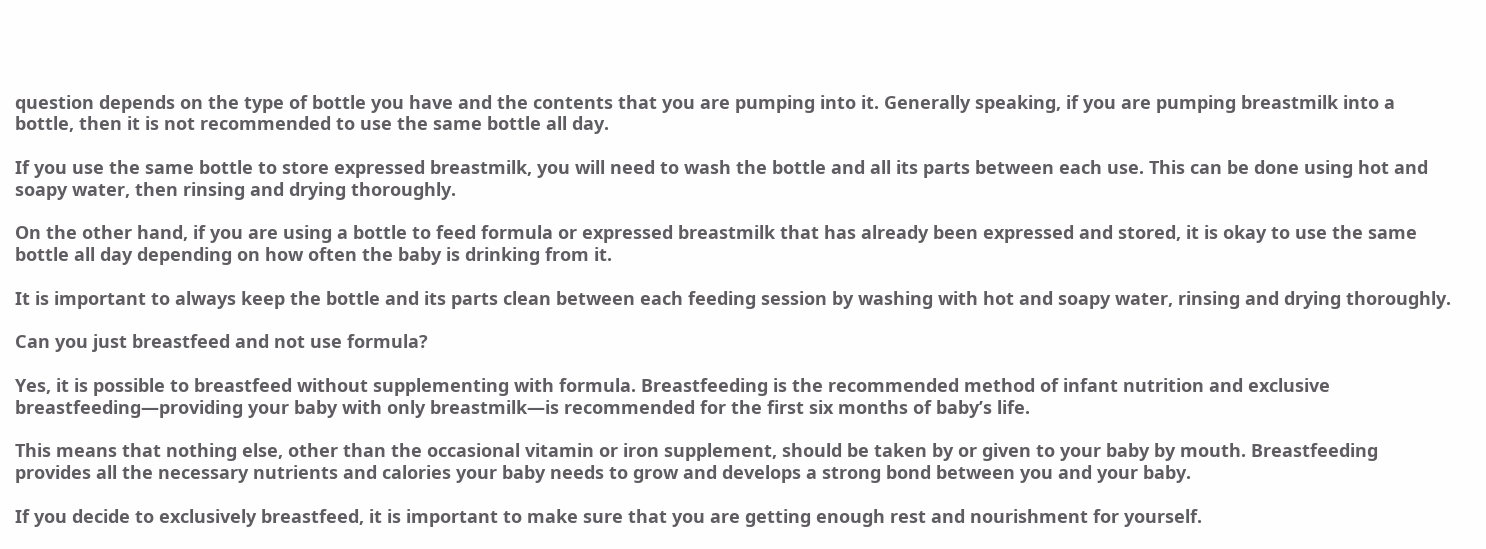question depends on the type of bottle you have and the contents that you are pumping into it. Generally speaking, if you are pumping breastmilk into a bottle, then it is not recommended to use the same bottle all day.

If you use the same bottle to store expressed breastmilk, you will need to wash the bottle and all its parts between each use. This can be done using hot and soapy water, then rinsing and drying thoroughly.

On the other hand, if you are using a bottle to feed formula or expressed breastmilk that has already been expressed and stored, it is okay to use the same bottle all day depending on how often the baby is drinking from it.

It is important to always keep the bottle and its parts clean between each feeding session by washing with hot and soapy water, rinsing and drying thoroughly.

Can you just breastfeed and not use formula?

Yes, it is possible to breastfeed without supplementing with formula. Breastfeeding is the recommended method of infant nutrition and exclusive breastfeeding—providing your baby with only breastmilk—is recommended for the first six months of baby’s life.

This means that nothing else, other than the occasional vitamin or iron supplement, should be taken by or given to your baby by mouth. Breastfeeding provides all the necessary nutrients and calories your baby needs to grow and develops a strong bond between you and your baby.

If you decide to exclusively breastfeed, it is important to make sure that you are getting enough rest and nourishment for yourself.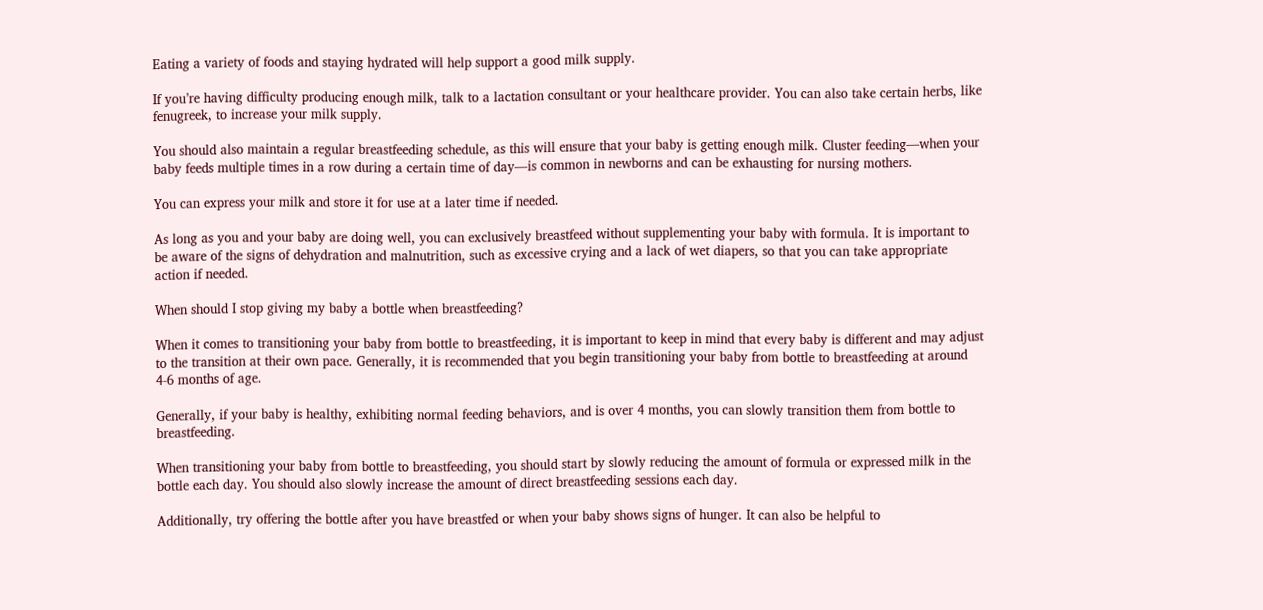Eating a variety of foods and staying hydrated will help support a good milk supply.

If you’re having difficulty producing enough milk, talk to a lactation consultant or your healthcare provider. You can also take certain herbs, like fenugreek, to increase your milk supply.

You should also maintain a regular breastfeeding schedule, as this will ensure that your baby is getting enough milk. Cluster feeding—when your baby feeds multiple times in a row during a certain time of day—is common in newborns and can be exhausting for nursing mothers.

You can express your milk and store it for use at a later time if needed.

As long as you and your baby are doing well, you can exclusively breastfeed without supplementing your baby with formula. It is important to be aware of the signs of dehydration and malnutrition, such as excessive crying and a lack of wet diapers, so that you can take appropriate action if needed.

When should I stop giving my baby a bottle when breastfeeding?

When it comes to transitioning your baby from bottle to breastfeeding, it is important to keep in mind that every baby is different and may adjust to the transition at their own pace. Generally, it is recommended that you begin transitioning your baby from bottle to breastfeeding at around 4-6 months of age.

Generally, if your baby is healthy, exhibiting normal feeding behaviors, and is over 4 months, you can slowly transition them from bottle to breastfeeding.

When transitioning your baby from bottle to breastfeeding, you should start by slowly reducing the amount of formula or expressed milk in the bottle each day. You should also slowly increase the amount of direct breastfeeding sessions each day.

Additionally, try offering the bottle after you have breastfed or when your baby shows signs of hunger. It can also be helpful to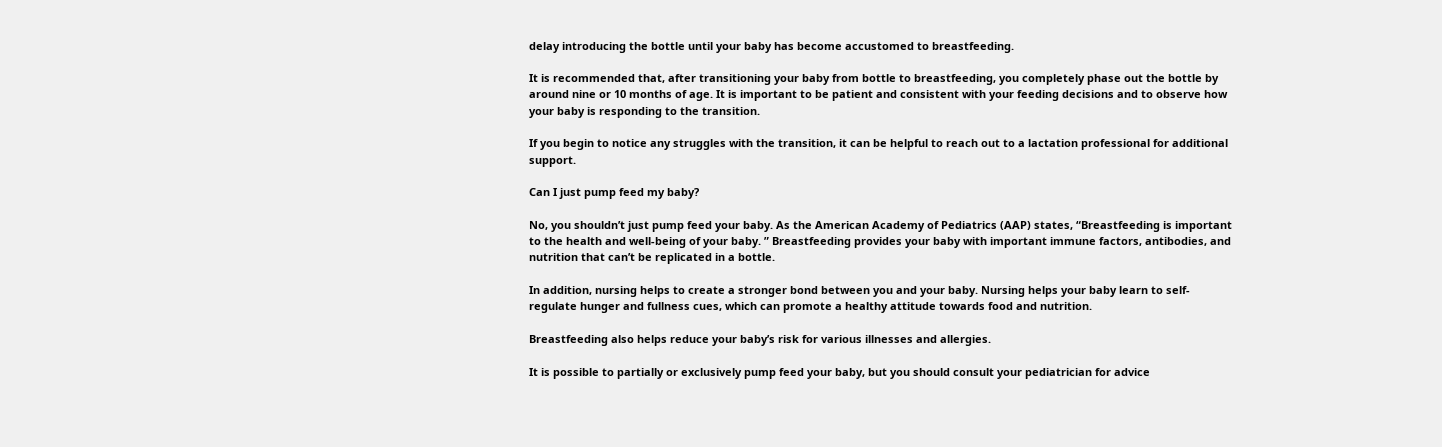delay introducing the bottle until your baby has become accustomed to breastfeeding.

It is recommended that, after transitioning your baby from bottle to breastfeeding, you completely phase out the bottle by around nine or 10 months of age. It is important to be patient and consistent with your feeding decisions and to observe how your baby is responding to the transition.

If you begin to notice any struggles with the transition, it can be helpful to reach out to a lactation professional for additional support.

Can I just pump feed my baby?

No, you shouldn’t just pump feed your baby. As the American Academy of Pediatrics (AAP) states, “Breastfeeding is important to the health and well-being of your baby. ” Breastfeeding provides your baby with important immune factors, antibodies, and nutrition that can’t be replicated in a bottle.

In addition, nursing helps to create a stronger bond between you and your baby. Nursing helps your baby learn to self-regulate hunger and fullness cues, which can promote a healthy attitude towards food and nutrition.

Breastfeeding also helps reduce your baby’s risk for various illnesses and allergies.

It is possible to partially or exclusively pump feed your baby, but you should consult your pediatrician for advice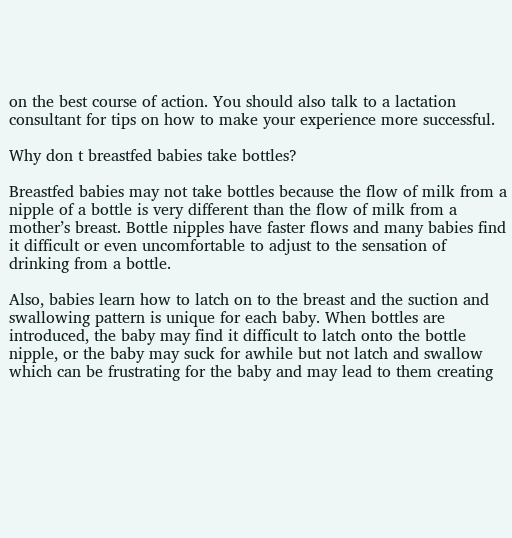on the best course of action. You should also talk to a lactation consultant for tips on how to make your experience more successful.

Why don t breastfed babies take bottles?

Breastfed babies may not take bottles because the flow of milk from a nipple of a bottle is very different than the flow of milk from a mother’s breast. Bottle nipples have faster flows and many babies find it difficult or even uncomfortable to adjust to the sensation of drinking from a bottle.

Also, babies learn how to latch on to the breast and the suction and swallowing pattern is unique for each baby. When bottles are introduced, the baby may find it difficult to latch onto the bottle nipple, or the baby may suck for awhile but not latch and swallow which can be frustrating for the baby and may lead to them creating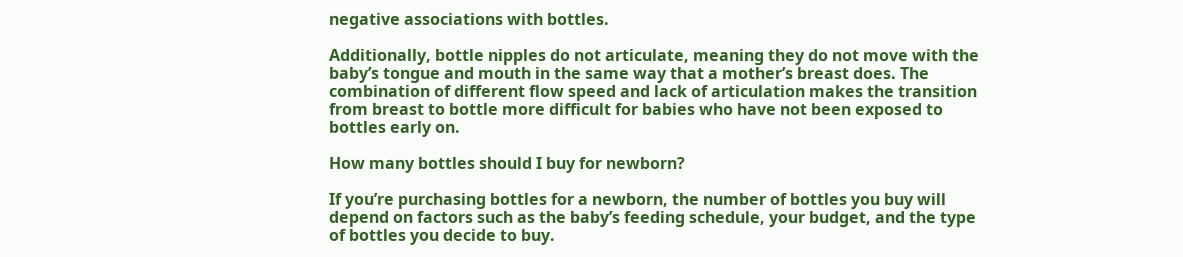negative associations with bottles.

Additionally, bottle nipples do not articulate, meaning they do not move with the baby’s tongue and mouth in the same way that a mother’s breast does. The combination of different flow speed and lack of articulation makes the transition from breast to bottle more difficult for babies who have not been exposed to bottles early on.

How many bottles should I buy for newborn?

If you’re purchasing bottles for a newborn, the number of bottles you buy will depend on factors such as the baby’s feeding schedule, your budget, and the type of bottles you decide to buy.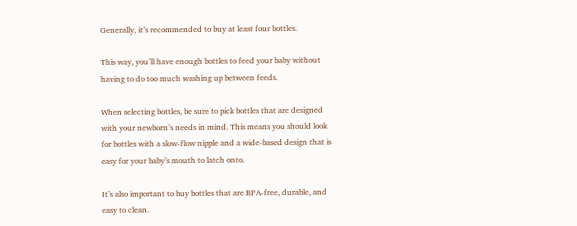Generally, it’s recommended to buy at least four bottles.

This way, you’ll have enough bottles to feed your baby without having to do too much washing up between feeds.

When selecting bottles, be sure to pick bottles that are designed with your newborn’s needs in mind. This means you should look for bottles with a slow-flow nipple and a wide-based design that is easy for your baby’s mouth to latch onto.

It’s also important to buy bottles that are BPA-free, durable, and easy to clean.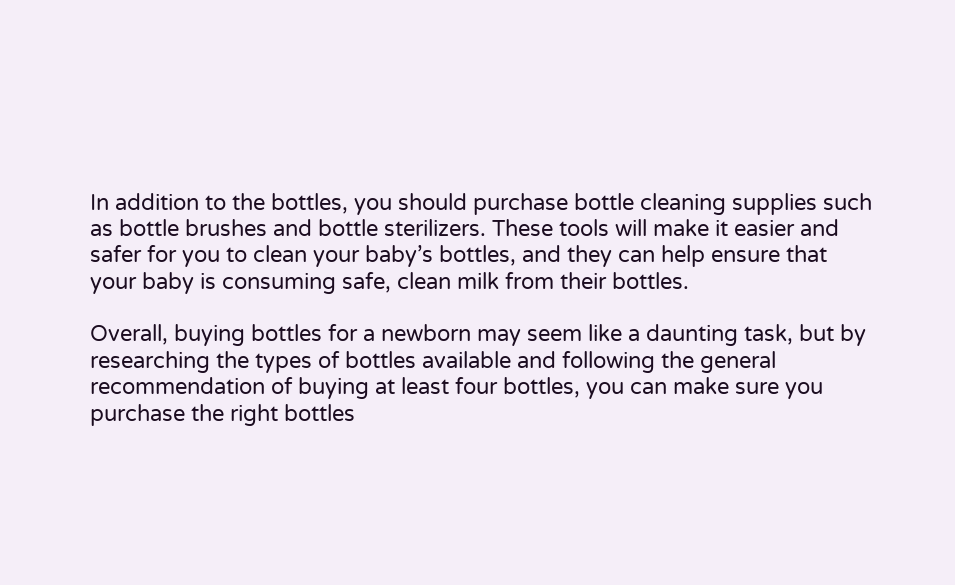In addition to the bottles, you should purchase bottle cleaning supplies such as bottle brushes and bottle sterilizers. These tools will make it easier and safer for you to clean your baby’s bottles, and they can help ensure that your baby is consuming safe, clean milk from their bottles.

Overall, buying bottles for a newborn may seem like a daunting task, but by researching the types of bottles available and following the general recommendation of buying at least four bottles, you can make sure you purchase the right bottles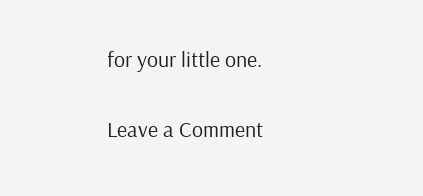for your little one.

Leave a Comment